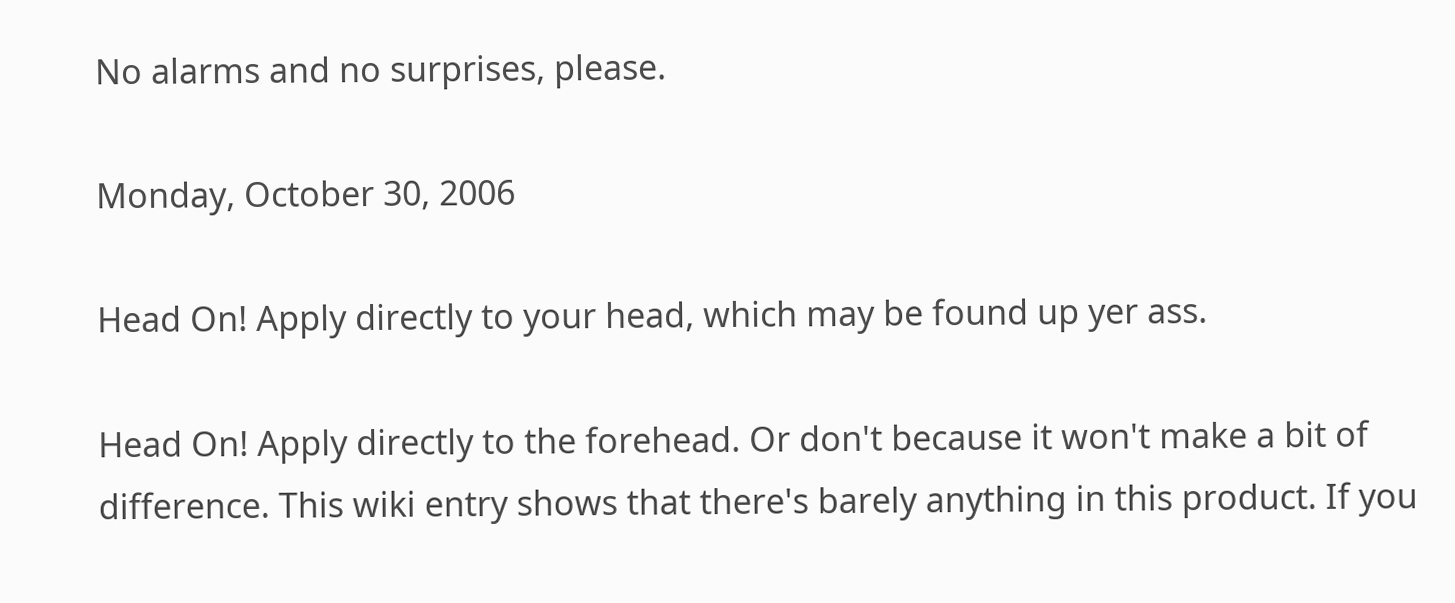No alarms and no surprises, please.

Monday, October 30, 2006

Head On! Apply directly to your head, which may be found up yer ass.

Head On! Apply directly to the forehead. Or don't because it won't make a bit of difference. This wiki entry shows that there's barely anything in this product. If you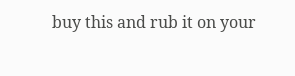buy this and rub it on your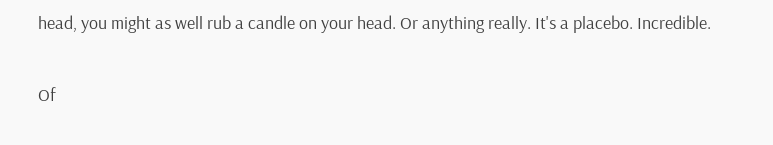head, you might as well rub a candle on your head. Or anything really. It's a placebo. Incredible.

Of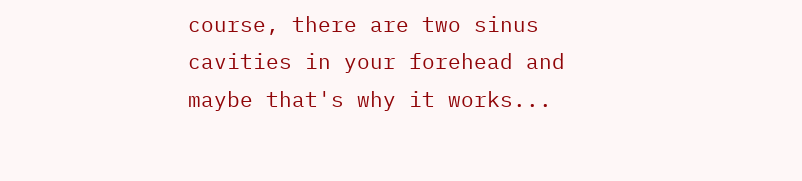course, there are two sinus cavities in your forehead and maybe that's why it works...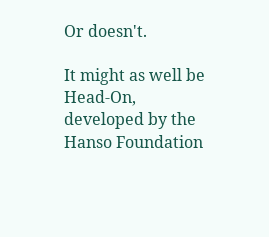Or doesn't.

It might as well be Head-On, developed by the Hanso Foundation